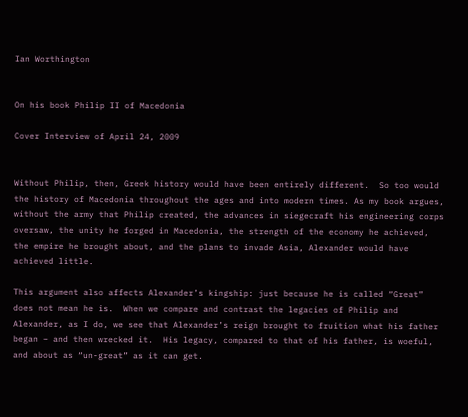Ian Worthington


On his book Philip II of Macedonia

Cover Interview of April 24, 2009


Without Philip, then, Greek history would have been entirely different.  So too would the history of Macedonia throughout the ages and into modern times. As my book argues, without the army that Philip created, the advances in siegecraft his engineering corps oversaw, the unity he forged in Macedonia, the strength of the economy he achieved, the empire he brought about, and the plans to invade Asia, Alexander would have achieved little.

This argument also affects Alexander’s kingship: just because he is called “Great” does not mean he is.  When we compare and contrast the legacies of Philip and Alexander, as I do, we see that Alexander’s reign brought to fruition what his father began – and then wrecked it.  His legacy, compared to that of his father, is woeful, and about as “un-great” as it can get.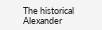The historical Alexander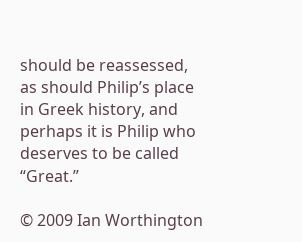should be reassessed, as should Philip’s place in Greek history, and perhaps it is Philip who deserves to be called “Great.”

© 2009 Ian Worthington